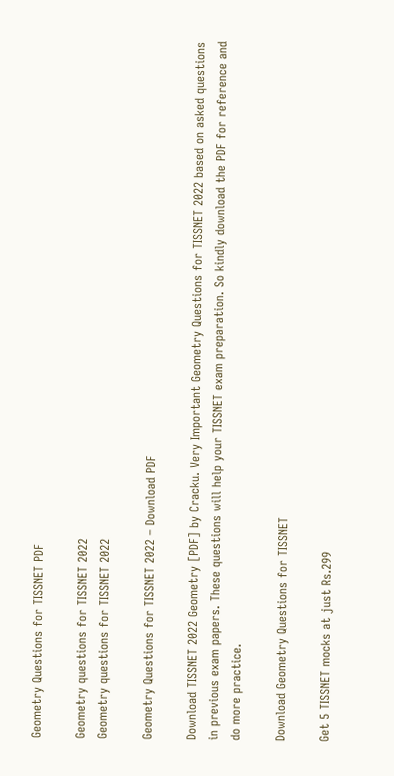Geometry Questions for TISSNET PDF

Geometry questions for TISSNET 2022
Geometry questions for TISSNET 2022

Geometry Questions for TISSNET 2022 – Download PDF

Download TISSNET 2022 Geometry [PDF] by Cracku. Very Important Geometry Questions for TISSNET 2022 based on asked questions in previous exam papers. These questions will help your TISSNET exam preparation. So kindly download the PDF for reference and do more practice.

Download Geometry Questions for TISSNET

Get 5 TISSNET mocks at just Rs.299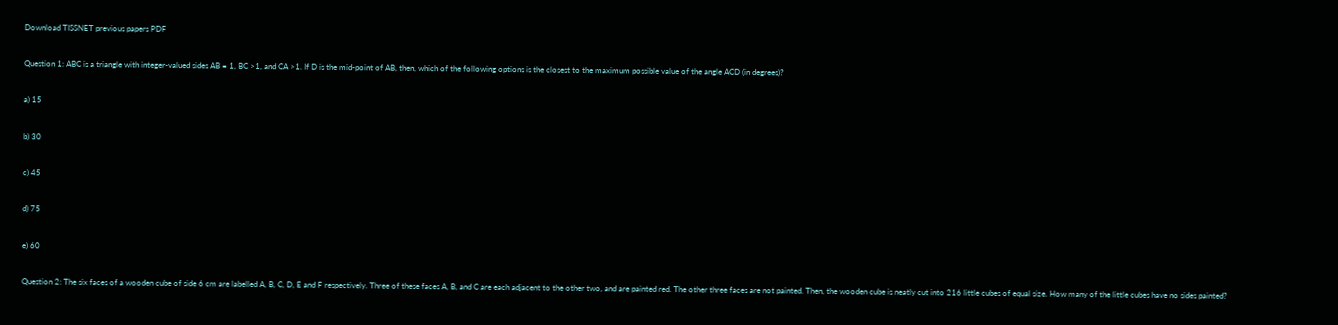Download TISSNET previous papers PDF

Question 1: ABC is a triangle with integer-valued sides AB = 1, BC >1, and CA >1. If D is the mid-point of AB, then, which of the following options is the closest to the maximum possible value of the angle ACD (in degrees)?

a) 15

b) 30

c) 45

d) 75

e) 60

Question 2: The six faces of a wooden cube of side 6 cm are labelled A, B, C, D, E and F respectively. Three of these faces A, B, and C are each adjacent to the other two, and are painted red. The other three faces are not painted. Then, the wooden cube is neatly cut into 216 little cubes of equal size. How many of the little cubes have no sides painted?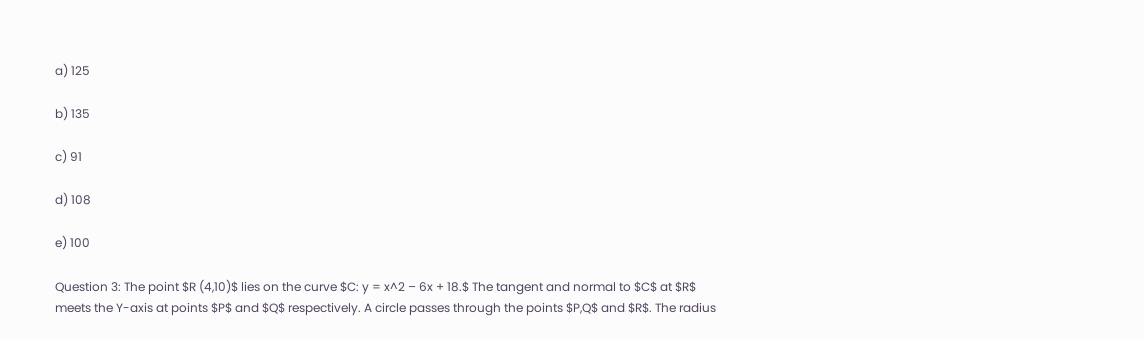a) 125

b) 135

c) 91

d) 108

e) 100

Question 3: The point $R (4,10)$ lies on the curve $C: y = x^2 – 6x + 18.$ The tangent and normal to $C$ at $R$ meets the Y-axis at points $P$ and $Q$ respectively. A circle passes through the points $P,Q$ and $R$. The radius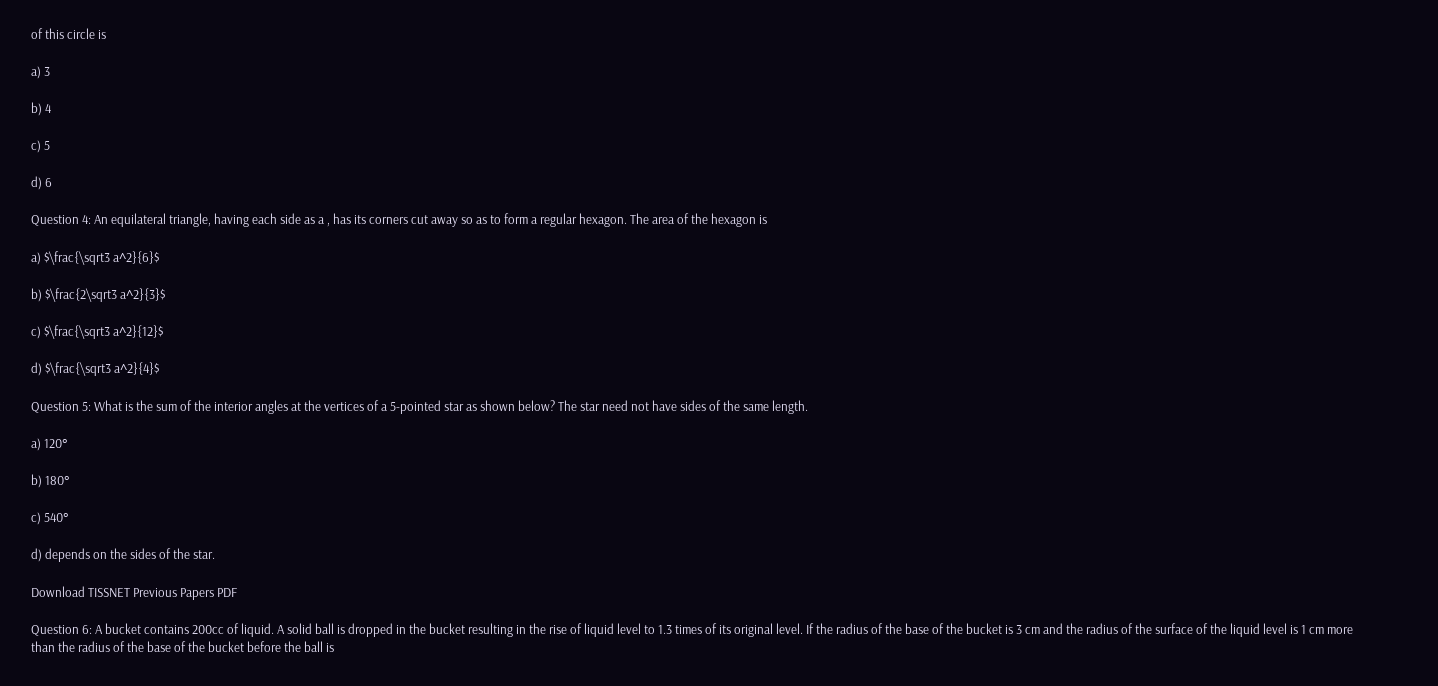of this circle is

a) 3

b) 4

c) 5

d) 6

Question 4: An equilateral triangle, having each side as a , has its corners cut away so as to form a regular hexagon. The area of the hexagon is

a) $\frac{\sqrt3 a^2}{6}$

b) $\frac{2\sqrt3 a^2}{3}$

c) $\frac{\sqrt3 a^2}{12}$

d) $\frac{\sqrt3 a^2}{4}$

Question 5: What is the sum of the interior angles at the vertices of a 5-pointed star as shown below? The star need not have sides of the same length.

a) 120°

b) 180°

c) 540°

d) depends on the sides of the star.

Download TISSNET Previous Papers PDF

Question 6: A bucket contains 200cc of liquid. A solid ball is dropped in the bucket resulting in the rise of liquid level to 1.3 times of its original level. If the radius of the base of the bucket is 3 cm and the radius of the surface of the liquid level is 1 cm more than the radius of the base of the bucket before the ball is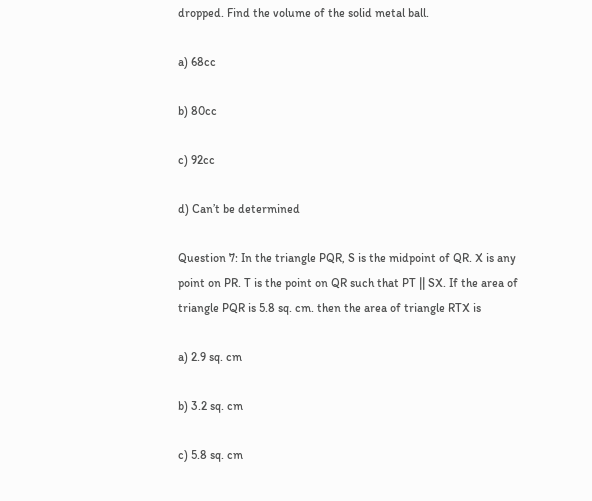dropped. Find the volume of the solid metal ball.

a) 68cc

b) 80cc

c) 92cc

d) Can’t be determined

Question 7: In the triangle PQR, S is the midpoint of QR. X is any point on PR. T is the point on QR such that PT || SX. If the area of triangle PQR is 5.8 sq. cm. then the area of triangle RTX is

a) 2.9 sq. cm

b) 3.2 sq. cm

c) 5.8 sq. cm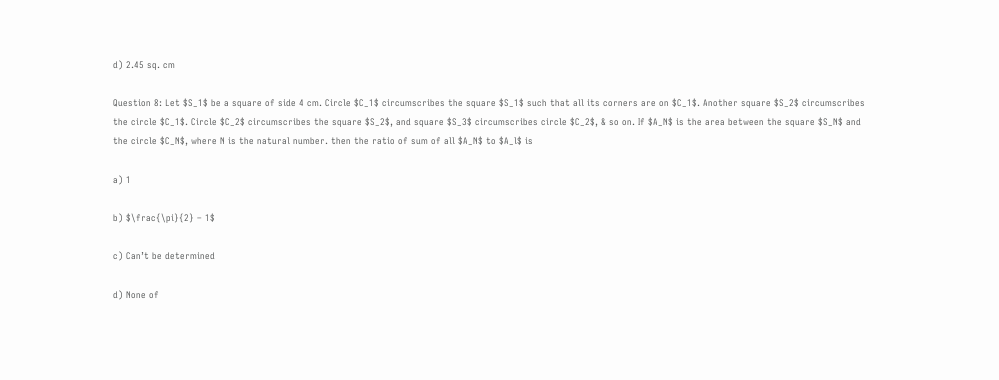d) 2.45 sq. cm

Question 8: Let $S_1$ be a square of side 4 cm. Circle $C_1$ circumscribes the square $S_1$ such that all its corners are on $C_1$. Another square $S_2$ circumscribes the circle $C_1$. Circle $C_2$ circumscribes the square $S_2$, and square $S_3$ circumscribes circle $C_2$, & so on. If $A_N$ is the area between the square $S_N$ and the circle $C_N$, where N is the natural number. then the ratio of sum of all $A_N$ to $A_l$ is

a) 1

b) $\frac{\pi}{2} – 1$

c) Can’t be determined

d) None of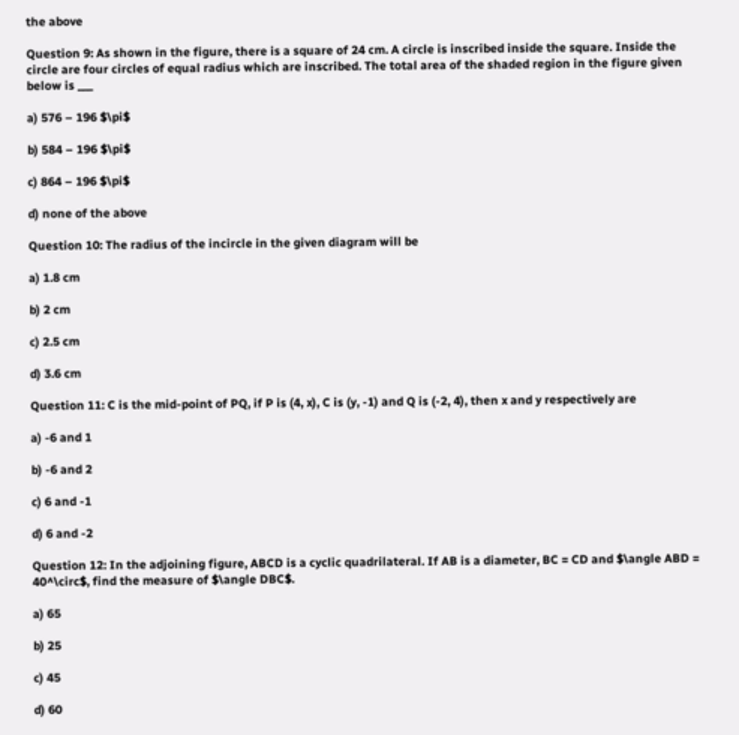the above

Question 9: As shown in the figure, there is a square of 24 cm. A circle is inscribed inside the square. Inside the circle are four circles of equal radius which are inscribed. The total area of the shaded region in the figure given below is ___

a) 576 – 196 $\pi$

b) 584 – 196 $\pi$

c) 864 – 196 $\pi$

d) none of the above

Question 10: The radius of the incircle in the given diagram will be

a) 1.8 cm

b) 2 cm

c) 2.5 cm

d) 3.6 cm

Question 11: C is the mid-point of PQ, if P is (4, x), C is (y, -1) and Q is (-2, 4), then x and y respectively are

a) -6 and 1

b) -6 and 2

c) 6 and -1

d) 6 and -2

Question 12: In the adjoining figure, ABCD is a cyclic quadrilateral. If AB is a diameter, BC = CD and $\angle ABD = 40^\circ$, find the measure of $\angle DBC$.

a) 65

b) 25

c) 45

d) 60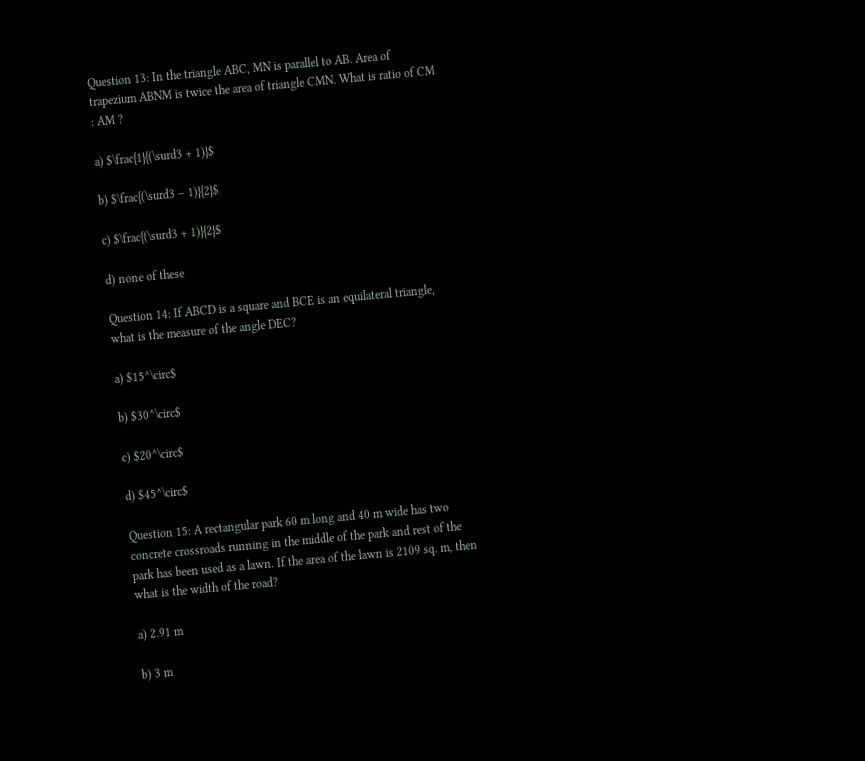Question 13: In the triangle ABC, MN is parallel to AB. Area of trapezium ABNM is twice the area of triangle CMN. What is ratio of CM : AM ?

a) $\frac{1}{(\surd3 + 1)}$

b) $\frac{(\surd3 – 1)}{2}$

c) $\frac{(\surd3 + 1)}{2}$

d) none of these

Question 14: If ABCD is a square and BCE is an equilateral triangle, what is the measure of the angle DEC?

a) $15^\circ$

b) $30^\circ$

c) $20^\circ$

d) $45^\circ$

Question 15: A rectangular park 60 m long and 40 m wide has two concrete crossroads running in the middle of the park and rest of the park has been used as a lawn. If the area of the lawn is 2109 sq. m, then what is the width of the road?

a) 2.91 m

b) 3 m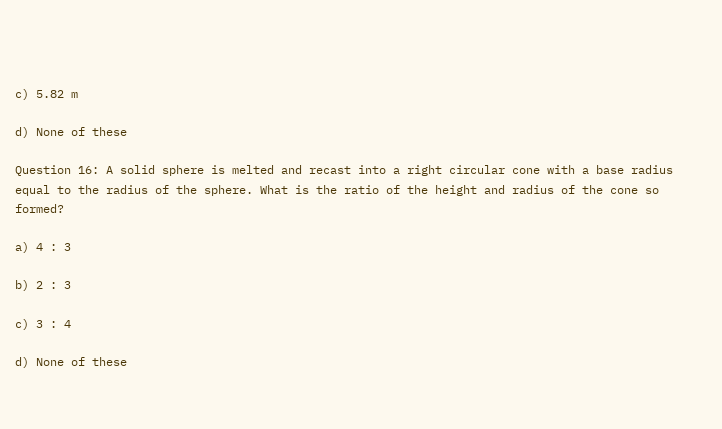c) 5.82 m

d) None of these

Question 16: A solid sphere is melted and recast into a right circular cone with a base radius equal to the radius of the sphere. What is the ratio of the height and radius of the cone so formed?

a) 4 : 3

b) 2 : 3

c) 3 : 4

d) None of these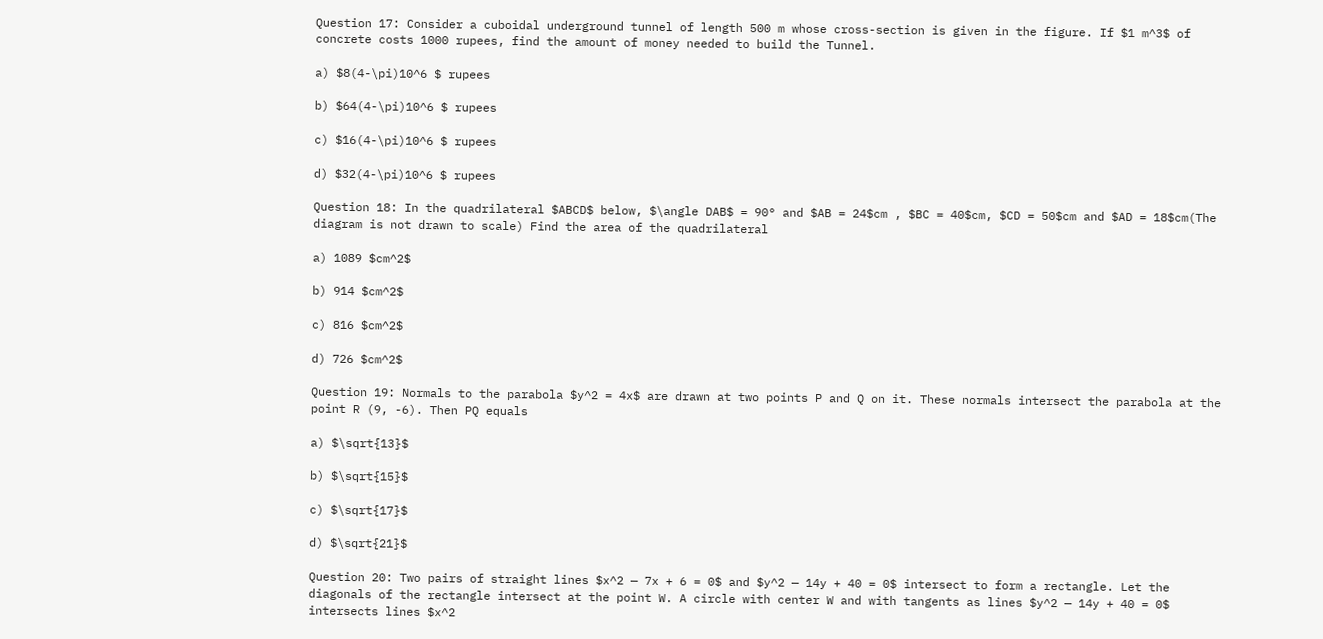Question 17: Consider a cuboidal underground tunnel of length 500 m whose cross-section is given in the figure. If $1 m^3$ of concrete costs 1000 rupees, find the amount of money needed to build the Tunnel.

a) $8(4-\pi)10^6 $ rupees

b) $64(4-\pi)10^6 $ rupees

c) $16(4-\pi)10^6 $ rupees

d) $32(4-\pi)10^6 $ rupees

Question 18: In the quadrilateral $ABCD$ below, $\angle DAB$ = 90° and $AB = 24$cm , $BC = 40$cm, $CD = 50$cm and $AD = 18$cm(The diagram is not drawn to scale) Find the area of the quadrilateral

a) 1089 $cm^2$

b) 914 $cm^2$

c) 816 $cm^2$

d) 726 $cm^2$

Question 19: Normals to the parabola $y^2 = 4x$ are drawn at two points P and Q on it. These normals intersect the parabola at the point R (9, -6). Then PQ equals

a) $\sqrt{13}$

b) $\sqrt{15}$

c) $\sqrt{17}$

d) $\sqrt{21}$

Question 20: Two pairs of straight lines $x^2 — 7x + 6 = 0$ and $y^2 — 14y + 40 = 0$ intersect to form a rectangle. Let the diagonals of the rectangle intersect at the point W. A circle with center W and with tangents as lines $y^2 — 14y + 40 = 0$ intersects lines $x^2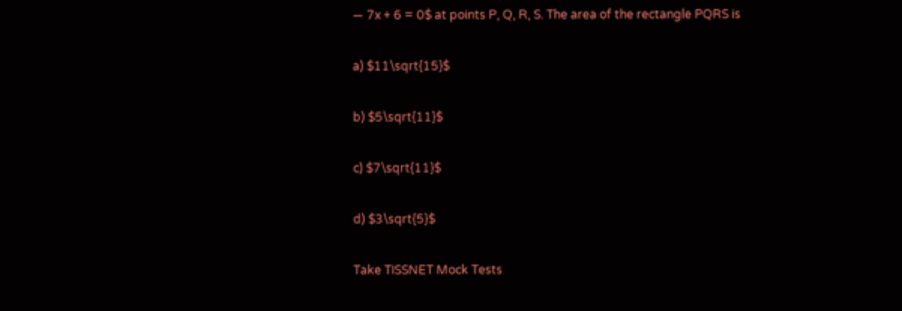— 7x + 6 = 0$ at points P, Q, R, S. The area of the rectangle PQRS is

a) $11\sqrt{15}$

b) $5\sqrt{11}$

c) $7\sqrt{11}$

d) $3\sqrt{5}$

Take TISSNET Mock Tests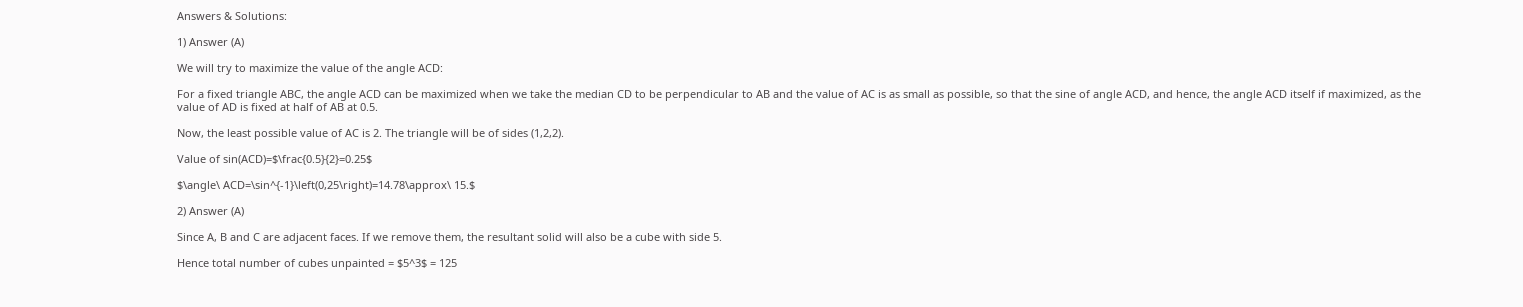Answers & Solutions:

1) Answer (A)

We will try to maximize the value of the angle ACD:

For a fixed triangle ABC, the angle ACD can be maximized when we take the median CD to be perpendicular to AB and the value of AC is as small as possible, so that the sine of angle ACD, and hence, the angle ACD itself if maximized, as the value of AD is fixed at half of AB at 0.5.

Now, the least possible value of AC is 2. The triangle will be of sides (1,2,2).

Value of sin(ACD)=$\frac{0.5}{2}=0.25$

$\angle\ ACD=\sin^{-1}\left(0,25\right)=14.78\approx\ 15.$

2) Answer (A)

Since A, B and C are adjacent faces. If we remove them, the resultant solid will also be a cube with side 5.

Hence total number of cubes unpainted = $5^3$ = 125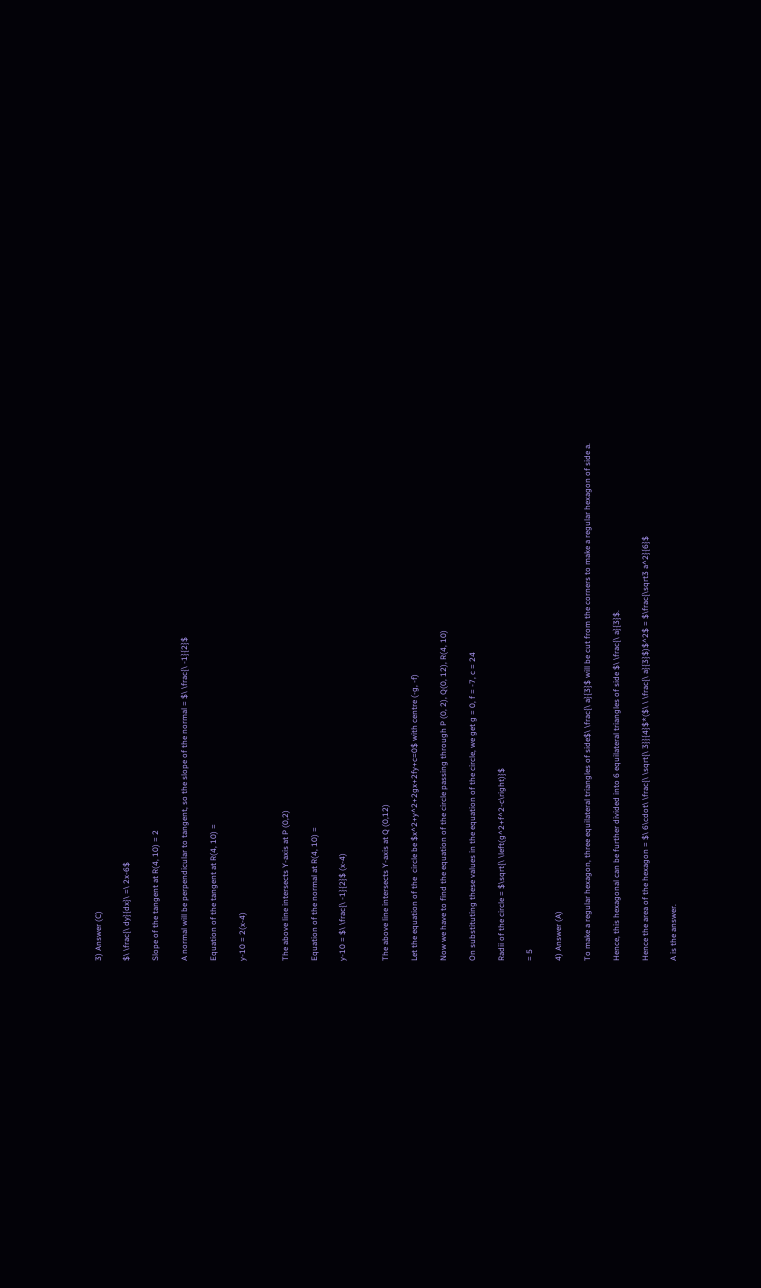3) Answer (C)

$\ \frac{\ dy}{dx}\ =\ 2x-6$

Slope of the tangent at R(4, 10) = 2

A normal will be perpendicular to tangent, so the slope of the normal = $\ \frac{\ -1}{2}$

Equation of the tangent at R(4, 10) =

y-10 = 2(x-4)


The above line intersects Y-axis at P (0,2)

Equation of the normal at R(4, 10) =

y-10 = $\ \frac{\ -1}{2}$ (x-4)


The above line intersects Y-axis at Q (0,12)

Let the equation of the  circle be $x^2+y^2+2gx+2fy+c=0$ with centre (-g, -f)

Now we have to find the equation of the circle passing through P (0, 2), Q(0, 12), R(4, 10)

On substituting these values in the equation of the circle, we get g = 0, f = -7, c = 24

Radii of the circle = $\sqrt{\ \left(g^2+f^2-c\right)}$

= 5

4) Answer (A)

To make a regular hexagon, three equilateral triangles of side$\ \frac{\ a}{3}$ will be cut from the corners to make a regular hexagon of side a.

Hence, this hexagonal can be further divided into 6 equilateral triangles of side $\ \frac{\ a}{3}$.

Hence the area of the hexagon = $\ 6\cdot\ \frac{\ \sqrt{\ 3}}{4}$*($\ \ \frac{\ a}{3}$)$^2$ = $\frac{\sqrt3 a^2}{6}$

A is the answer.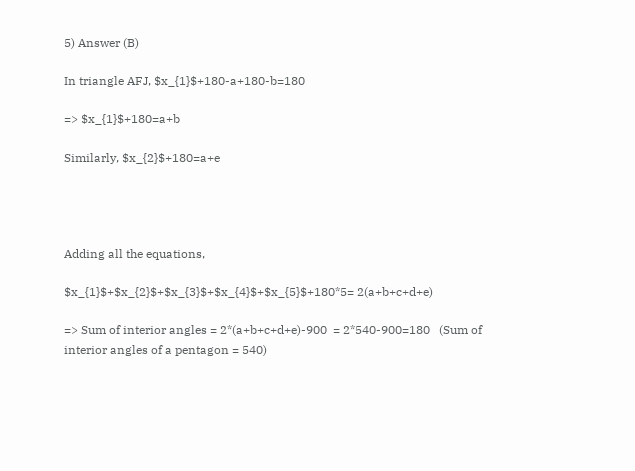5) Answer (B)

In triangle AFJ, $x_{1}$+180-a+180-b=180

=> $x_{1}$+180=a+b

Similarly, $x_{2}$+180=a+e




Adding all the equations,

$x_{1}$+$x_{2}$+$x_{3}$+$x_{4}$+$x_{5}$+180*5= 2(a+b+c+d+e)

=> Sum of interior angles = 2*(a+b+c+d+e)-900  = 2*540-900=180   (Sum of interior angles of a pentagon = 540)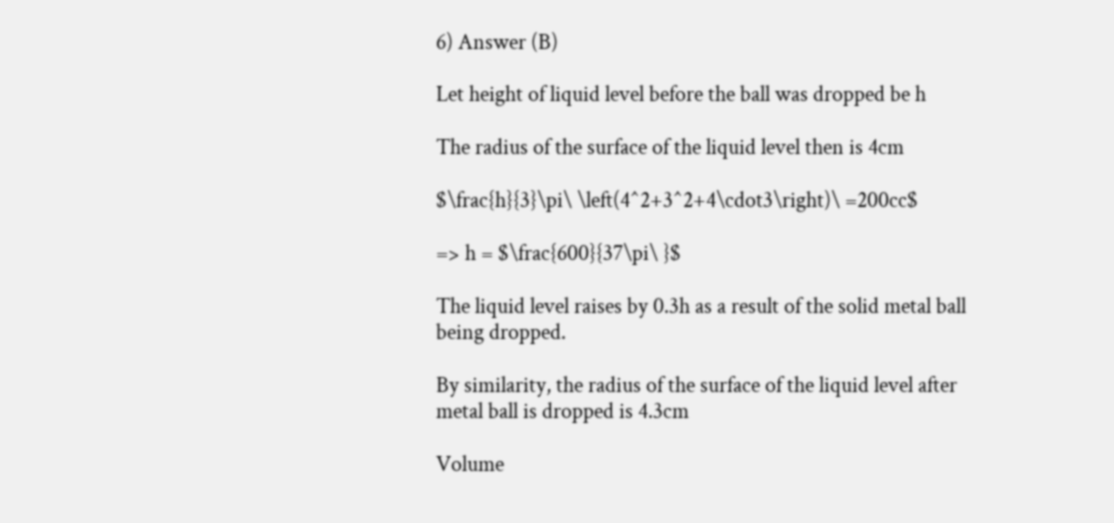6) Answer (B)

Let height of liquid level before the ball was dropped be h

The radius of the surface of the liquid level then is 4cm

$\frac{h}{3}\pi\ \left(4^2+3^2+4\cdot3\right)\ =200cc$

=> h = $\frac{600}{37\pi\ }$

The liquid level raises by 0.3h as a result of the solid metal ball being dropped.

By similarity, the radius of the surface of the liquid level after metal ball is dropped is 4.3cm

Volume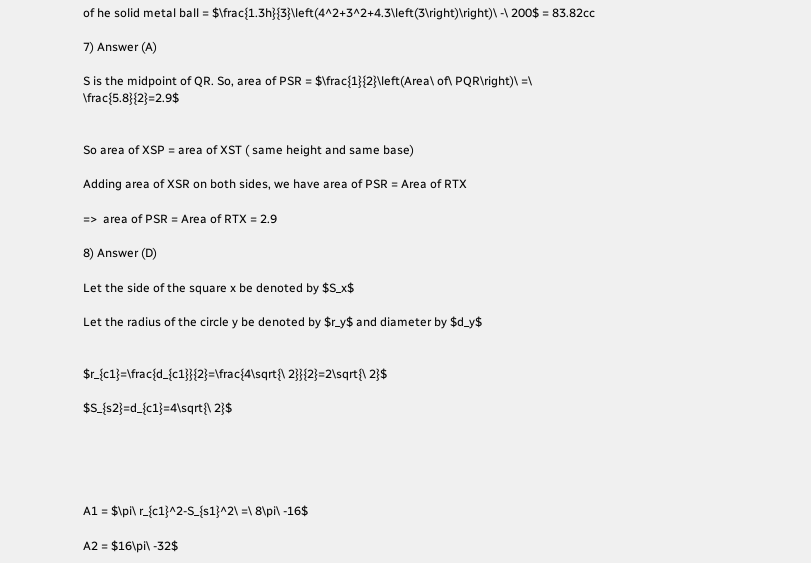of he solid metal ball = $\frac{1.3h}{3}\left(4^2+3^2+4.3\left(3\right)\right)\ -\ 200$ = 83.82cc

7) Answer (A)

S is the midpoint of QR. So, area of PSR = $\frac{1}{2}\left(Area\ of\ PQR\right)\ =\ \frac{5.8}{2}=2.9$


So area of XSP = area of XST ( same height and same base)

Adding area of XSR on both sides, we have area of PSR = Area of RTX

=>  area of PSR = Area of RTX = 2.9

8) Answer (D)

Let the side of the square x be denoted by $S_x$

Let the radius of the circle y be denoted by $r_y$ and diameter by $d_y$


$r_{c1}=\frac{d_{c1}}{2}=\frac{4\sqrt{\ 2}}{2}=2\sqrt{\ 2}$

$S_{s2}=d_{c1}=4\sqrt{\ 2}$





A1 = $\pi\ r_{c1}^2-S_{s1}^2\ =\ 8\pi\ -16$

A2 = $16\pi\ -32$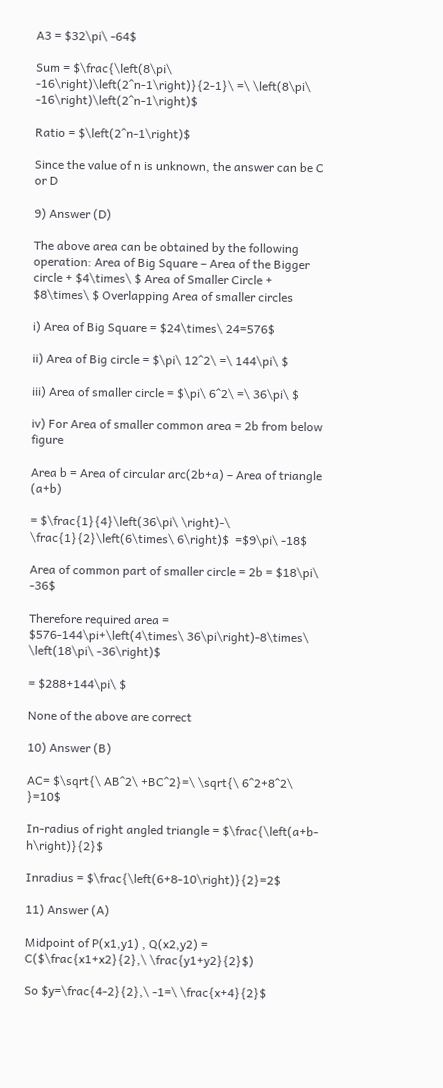A3 = $32\pi\ -64$

Sum = $\frac{\left(8\pi\ -16\right)\left(2^n-1\right)}{2-1}\ =\ \left(8\pi\ -16\right)\left(2^n-1\right)$

Ratio = $\left(2^n-1\right)$

Since the value of n is unknown, the answer can be C or D

9) Answer (D)

The above area can be obtained by the following operation: Area of Big Square – Area of the Bigger circle + $4\times\ $ Area of Smaller Circle + $8\times\ $ Overlapping Area of smaller circles

i) Area of Big Square = $24\times\ 24=576$

ii) Area of Big circle = $\pi\ 12^2\ =\ 144\pi\ $

iii) Area of smaller circle = $\pi\ 6^2\ =\ 36\pi\ $

iv) For Area of smaller common area = 2b from below figure

Area b = Area of circular arc(2b+a) – Area of triangle (a+b)

= $\frac{1}{4}\left(36\pi\ \right)-\ \frac{1}{2}\left(6\times\ 6\right)$  =$9\pi\ -18$

Area of common part of smaller circle = 2b = $18\pi\ -36$

Therefore required area = $576-144\pi+\left(4\times\ 36\pi\right)-8\times\ \left(18\pi\ -36\right)$

= $288+144\pi\ $

None of the above are correct

10) Answer (B)

AC= $\sqrt{\ AB^2\ +BC^2}=\ \sqrt{\ 6^2+8^2\ }=10$

In-radius of right angled triangle = $\frac{\left(a+b-h\right)}{2}$

Inradius = $\frac{\left(6+8-10\right)}{2}=2$

11) Answer (A)

Midpoint of P(x1,y1) , Q(x2,y2) = C($\frac{x1+x2}{2},\ \frac{y1+y2}{2}$)

So $y=\frac{4-2}{2},\ -1=\ \frac{x+4}{2}$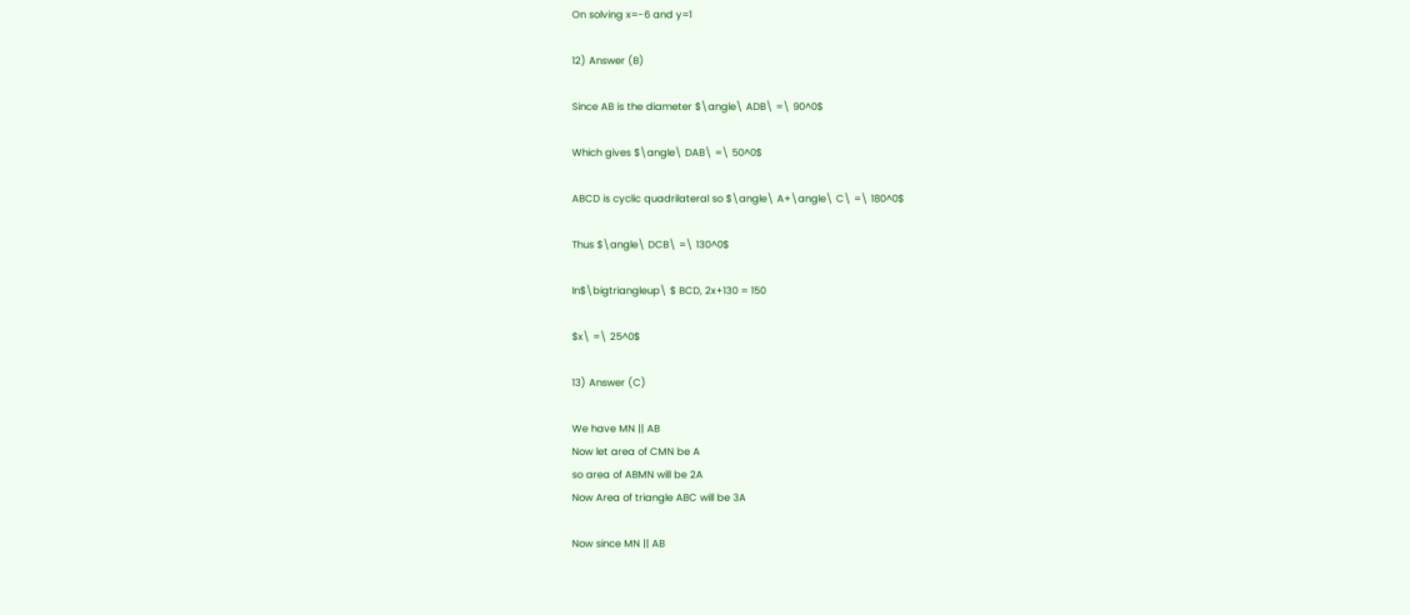On solving x=-6 and y=1

12) Answer (B)

Since AB is the diameter $\angle\ ADB\ =\ 90^0$

Which gives $\angle\ DAB\ =\ 50^0$

ABCD is cyclic quadrilateral so $\angle\ A+\angle\ C\ =\ 180^0$

Thus $\angle\ DCB\ =\ 130^0$

In$\bigtriangleup\ $ BCD, 2x+130 = 150

$x\ =\ 25^0$

13) Answer (C)

We have MN || AB
Now let area of CMN be A
so area of ABMN will be 2A
Now Area of triangle ABC will be 3A

Now since MN || AB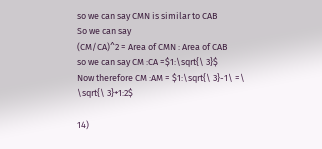so we can say CMN is similar to CAB
So we can say
(CM/CA)^2 = Area of CMN : Area of CAB
so we can say CM :CA =$1:\sqrt{\ 3}$
Now therefore CM :AM = $1:\sqrt{\ 3}-1\ =\ \sqrt{\ 3}+1:2$

14)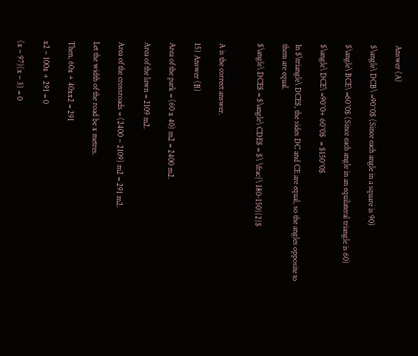Answer (A)

$\angle\ DCB\ =90^0$ (Since each angle in a square is 90)

$\angle\ BCE\ =60^0$ (Since each angle in an equilateral triangle is 60)

$\angle\ DCE\ =90^0+ 60^0$  = $150^0$

In $\triangle\ DCE$, the sides DC and CE are equal, so the angles opposite to them are equal.

$\angle\ DCE$ = $\angle\ CDE$ = $\ \frac{\ 180-150}{2}$


A is the correct answer.

15) Answer (B)

Area of the park = (60 x 40) m2 = 2400 m2.

Area of the lawn = 2109 m2.

Area of the crossroads = (2400 – 2109) m2 = 291 m2.

Let the width of the road be x metres.

Then, 60x + 40xx2 = 291

x2 – 100x + 291 = 0

(x – 97)(x – 3) = 0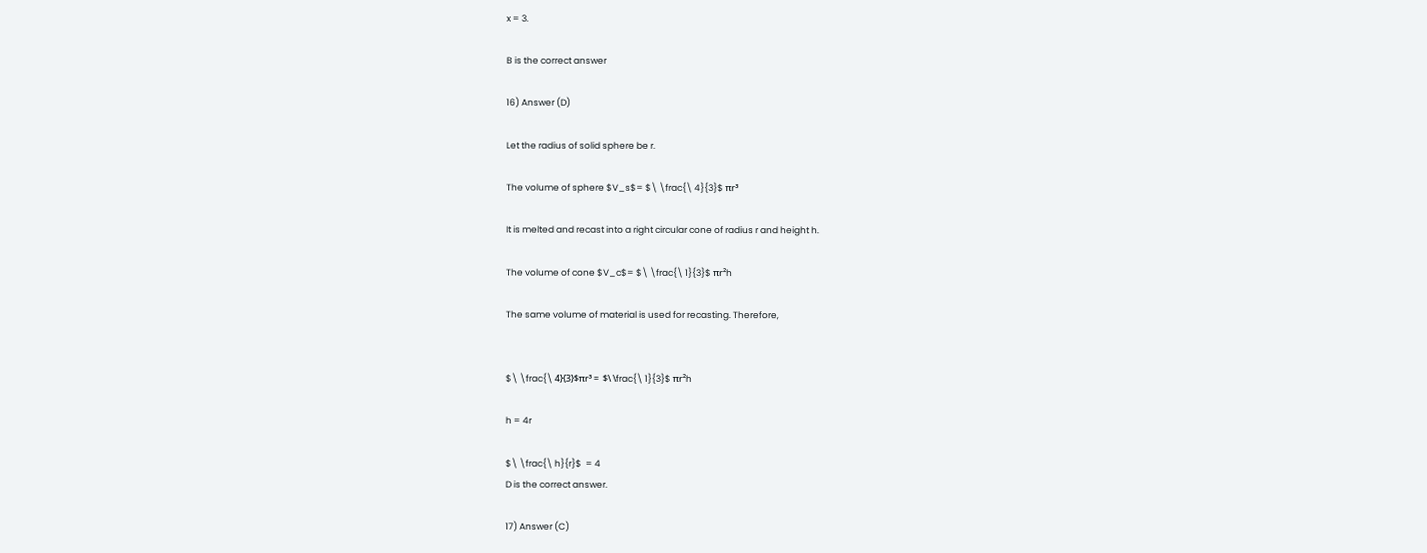x = 3.

B is the correct answer

16) Answer (D)

Let the radius of solid sphere be r.

The volume of sphere $V_s$= $\ \frac{\ 4}{3}$ πr³

It is melted and recast into a right circular cone of radius r and height h.

The volume of cone $V_c$= $\ \frac{\ 1}{3}$ πr²h

The same volume of material is used for recasting. Therefore,


$\ \frac{\ 4}{3}$πr³ =  $\ \frac{\ 1}{3}$ πr²h

h = 4r

$\ \frac{\ h}{r}$  = 4
D is the correct answer.

17) Answer (C)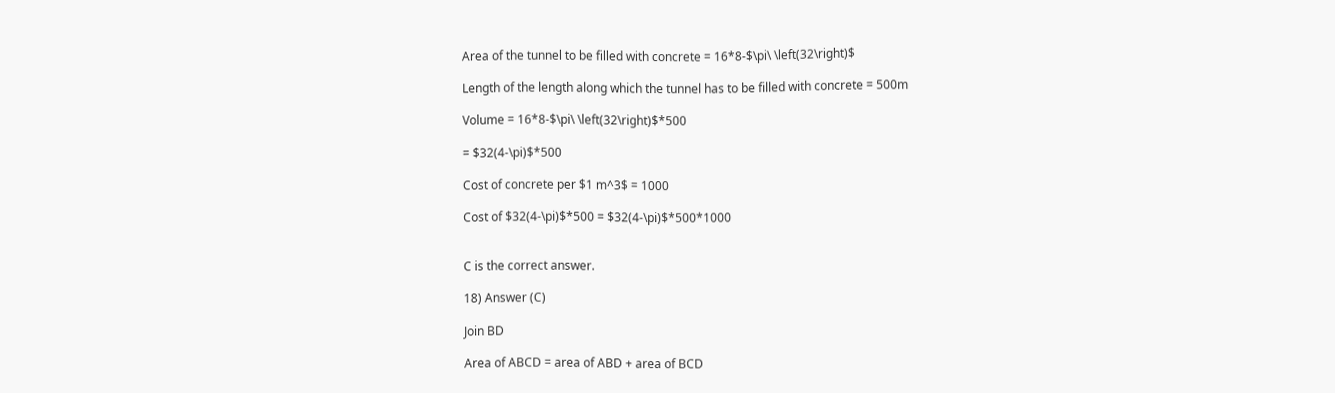Area of the tunnel to be filled with concrete = 16*8-$\pi\ \left(32\right)$

Length of the length along which the tunnel has to be filled with concrete = 500m

Volume = 16*8-$\pi\ \left(32\right)$*500

= $32(4-\pi)$*500

Cost of concrete per $1 m^3$ = 1000

Cost of $32(4-\pi)$*500 = $32(4-\pi)$*500*1000


C is the correct answer.

18) Answer (C)

Join BD

Area of ABCD = area of ABD + area of BCD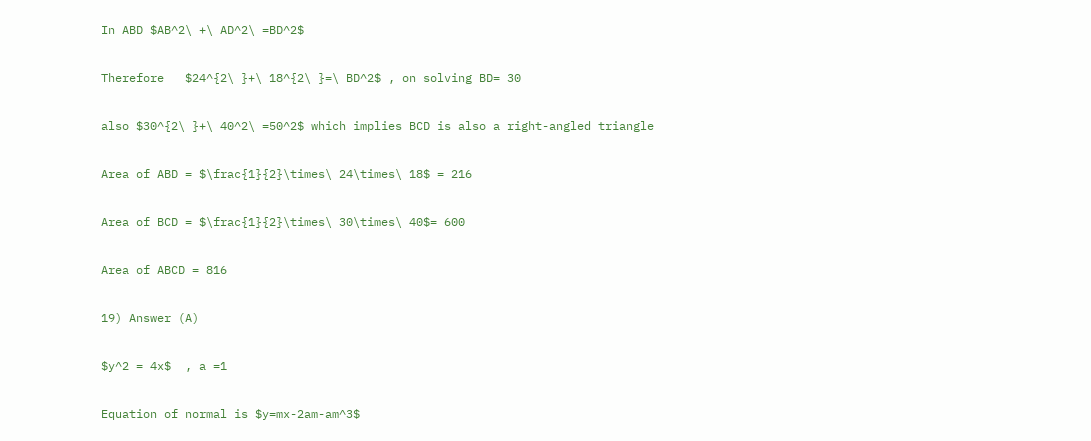In ABD $AB^2\ +\ AD^2\ =BD^2$

Therefore   $24^{2\ }+\ 18^{2\ }=\ BD^2$ , on solving BD= 30

also $30^{2\ }+\ 40^2\ =50^2$ which implies BCD is also a right-angled triangle

Area of ABD = $\frac{1}{2}\times\ 24\times\ 18$ = 216

Area of BCD = $\frac{1}{2}\times\ 30\times\ 40$= 600

Area of ABCD = 816

19) Answer (A)

$y^2 = 4x$  , a =1

Equation of normal is $y=mx-2am-am^3$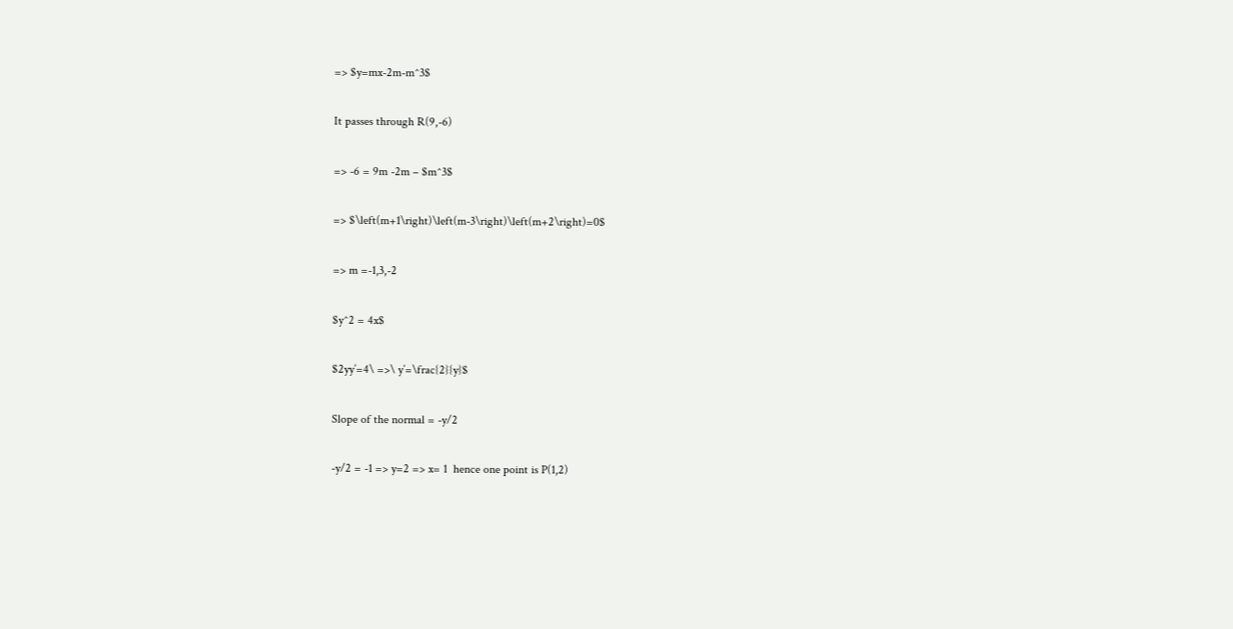=> $y=mx-2m-m^3$

It passes through R(9,-6)

=> -6 = 9m -2m – $m^3$

=> $\left(m+1\right)\left(m-3\right)\left(m+2\right)=0$

=> m =-1,3,-2

$y^2 = 4x$

$2yy’=4\ =>\ y’=\frac{2}{y}$

Slope of the normal = -y/2

-y/2 = -1 => y=2 => x= 1  hence one point is P(1,2)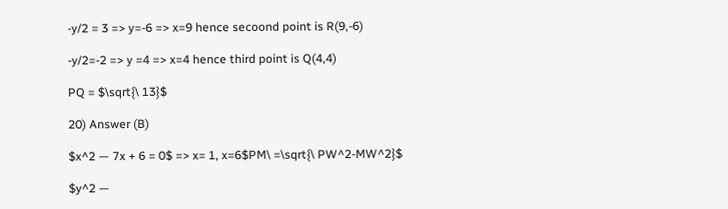-y/2 = 3 => y=-6 => x=9 hence secoond point is R(9,-6)

-y/2=-2 => y =4 => x=4 hence third point is Q(4,4)

PQ = $\sqrt{\ 13}$

20) Answer (B)

$x^2 — 7x + 6 = 0$ => x= 1, x=6$PM\ =\sqrt{\ PW^2-MW^2}$

$y^2 —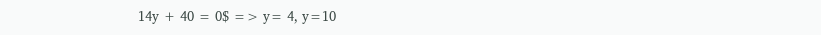14y + 40 = 0$ => y= 4, y=10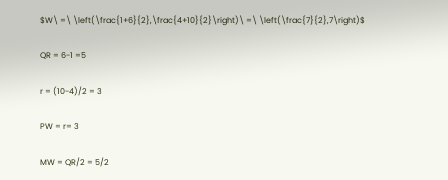$W\ =\ \left(\frac{1+6}{2},\frac{4+10}{2}\right)\ =\ \left(\frac{7}{2},7\right)$

QR = 6-1 =5

r = (10-4)/2 = 3

PW = r= 3

MW = QR/2 = 5/2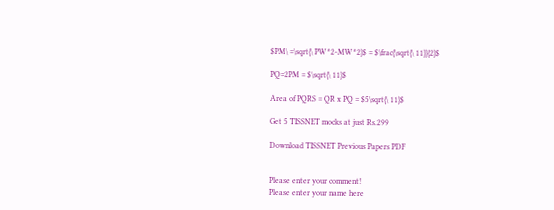$PM\ =\sqrt{\ PW^2-MW^2}$ = $\frac{\sqrt{\ 11}}{2}$

PQ=2PM = $\sqrt{\ 11}$

Area of PQRS = QR x PQ = $5\sqrt{\ 11}$

Get 5 TISSNET mocks at just Rs.299

Download TISSNET Previous Papers PDF


Please enter your comment!
Please enter your name here